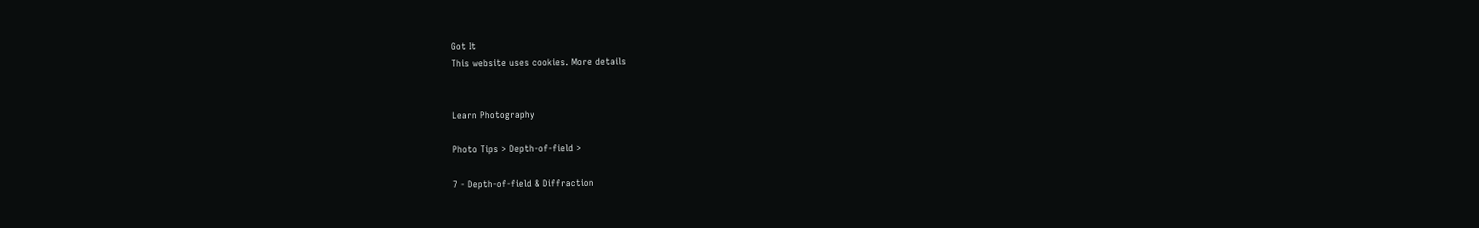Got It
This website uses cookies. More details


Learn Photography

Photo Tips > Depth-of-field >

7 - Depth-of-field & Diffraction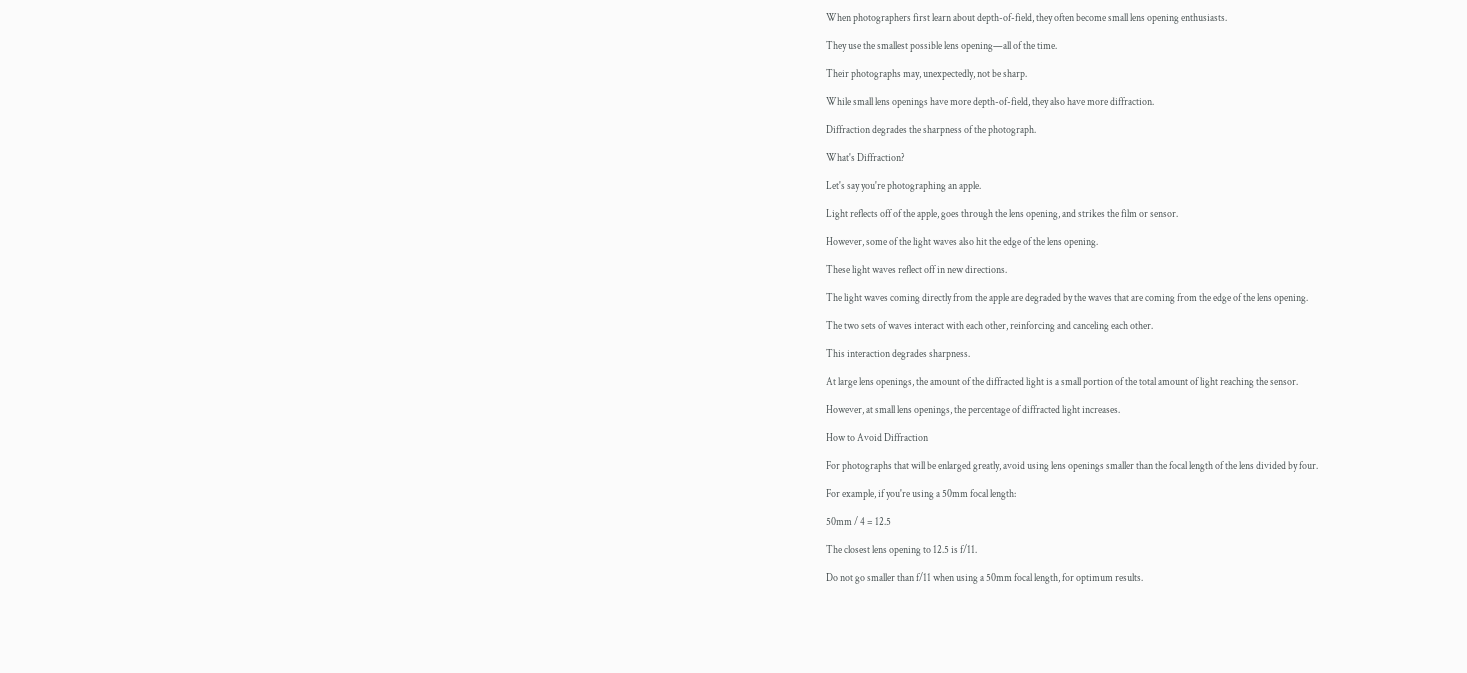When photographers first learn about depth-of-field, they often become small lens opening enthusiasts.

They use the smallest possible lens opening—all of the time.

Their photographs may, unexpectedly, not be sharp.

While small lens openings have more depth-of-field, they also have more diffraction.

Diffraction degrades the sharpness of the photograph.

What's Diffraction?

Let's say you're photographing an apple.

Light reflects off of the apple, goes through the lens opening, and strikes the film or sensor.

However, some of the light waves also hit the edge of the lens opening.

These light waves reflect off in new directions.

The light waves coming directly from the apple are degraded by the waves that are coming from the edge of the lens opening.

The two sets of waves interact with each other, reinforcing and canceling each other.

This interaction degrades sharpness.

At large lens openings, the amount of the diffracted light is a small portion of the total amount of light reaching the sensor.

However, at small lens openings, the percentage of diffracted light increases.

How to Avoid Diffraction

For photographs that will be enlarged greatly, avoid using lens openings smaller than the focal length of the lens divided by four.

For example, if you're using a 50mm focal length:

50mm / 4 = 12.5

The closest lens opening to 12.5 is f/11.

Do not go smaller than f/11 when using a 50mm focal length, for optimum results.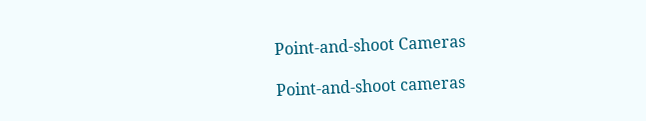Point-and-shoot Cameras

Point-and-shoot cameras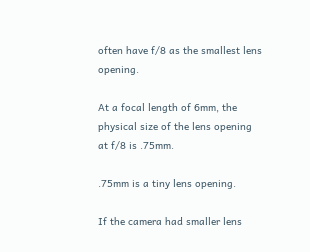often have f/8 as the smallest lens opening.

At a focal length of 6mm, the physical size of the lens opening at f/8 is .75mm.

.75mm is a tiny lens opening.

If the camera had smaller lens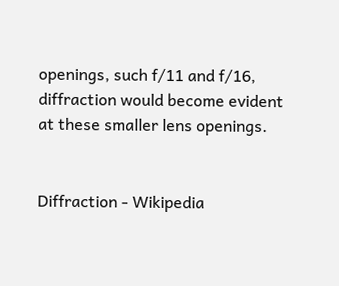openings, such f/11 and f/16, diffraction would become evident at these smaller lens openings.


Diffraction - Wikipedia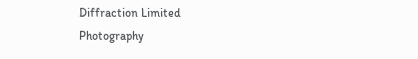Diffraction Limited Photography